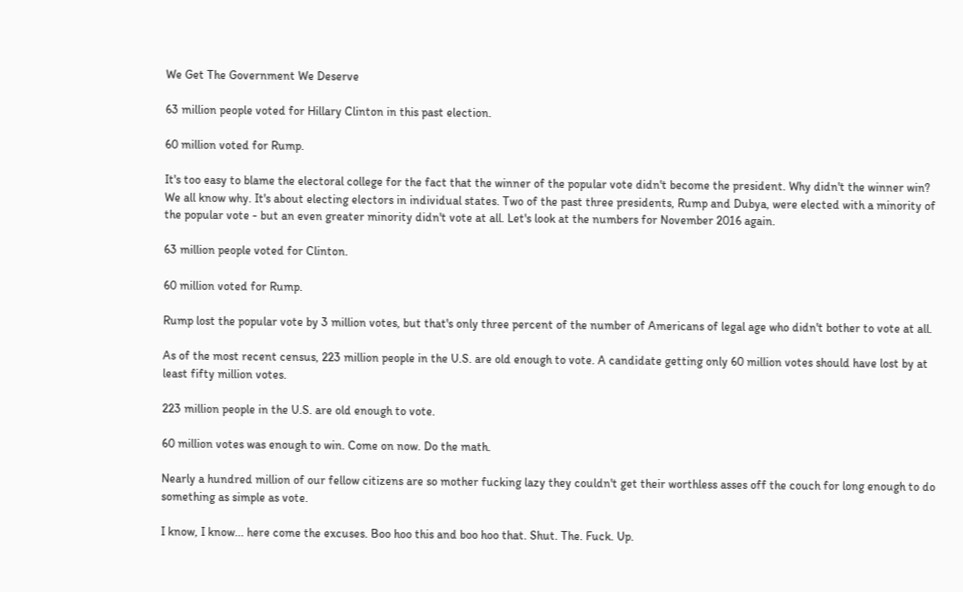We Get The Government We Deserve

63 million people voted for Hillary Clinton in this past election.

60 million voted for Rump.

It's too easy to blame the electoral college for the fact that the winner of the popular vote didn't become the president. Why didn't the winner win? We all know why. It's about electing electors in individual states. Two of the past three presidents, Rump and Dubya, were elected with a minority of the popular vote - but an even greater minority didn't vote at all. Let's look at the numbers for November 2016 again.

63 million people voted for Clinton.

60 million voted for Rump.

Rump lost the popular vote by 3 million votes, but that's only three percent of the number of Americans of legal age who didn't bother to vote at all.

As of the most recent census, 223 million people in the U.S. are old enough to vote. A candidate getting only 60 million votes should have lost by at least fifty million votes.

223 million people in the U.S. are old enough to vote.

60 million votes was enough to win. Come on now. Do the math.

Nearly a hundred million of our fellow citizens are so mother fucking lazy they couldn't get their worthless asses off the couch for long enough to do something as simple as vote.

I know, I know... here come the excuses. Boo hoo this and boo hoo that. Shut. The. Fuck. Up.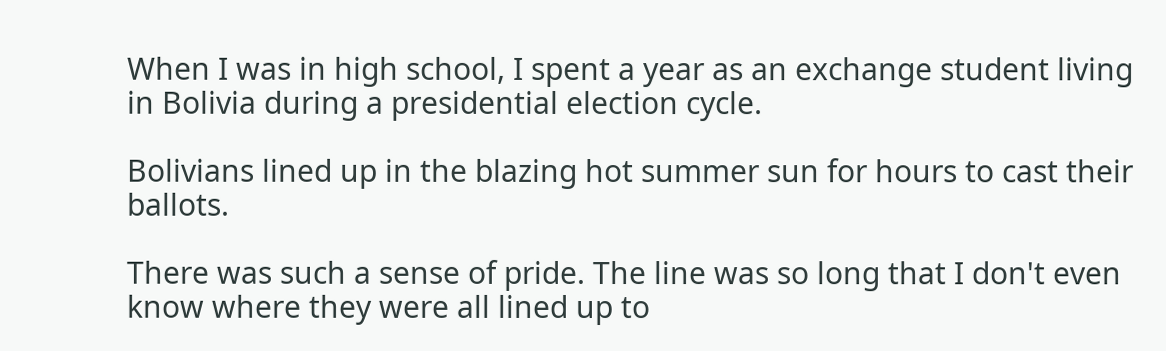When I was in high school, I spent a year as an exchange student living in Bolivia during a presidential election cycle.

Bolivians lined up in the blazing hot summer sun for hours to cast their ballots.

There was such a sense of pride. The line was so long that I don't even know where they were all lined up to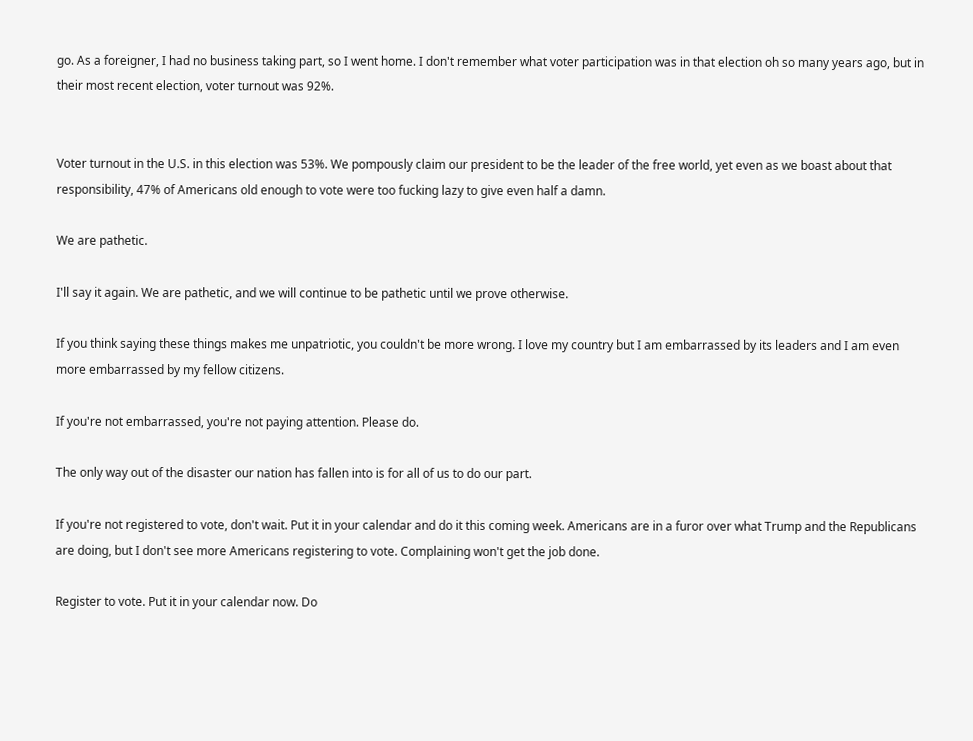go. As a foreigner, I had no business taking part, so I went home. I don't remember what voter participation was in that election oh so many years ago, but in their most recent election, voter turnout was 92%.


Voter turnout in the U.S. in this election was 53%. We pompously claim our president to be the leader of the free world, yet even as we boast about that responsibility, 47% of Americans old enough to vote were too fucking lazy to give even half a damn.

We are pathetic.

I'll say it again. We are pathetic, and we will continue to be pathetic until we prove otherwise.

If you think saying these things makes me unpatriotic, you couldn't be more wrong. I love my country but I am embarrassed by its leaders and I am even more embarrassed by my fellow citizens.

If you're not embarrassed, you're not paying attention. Please do.

The only way out of the disaster our nation has fallen into is for all of us to do our part.

If you're not registered to vote, don't wait. Put it in your calendar and do it this coming week. Americans are in a furor over what Trump and the Republicans are doing, but I don't see more Americans registering to vote. Complaining won't get the job done.

Register to vote. Put it in your calendar now. Do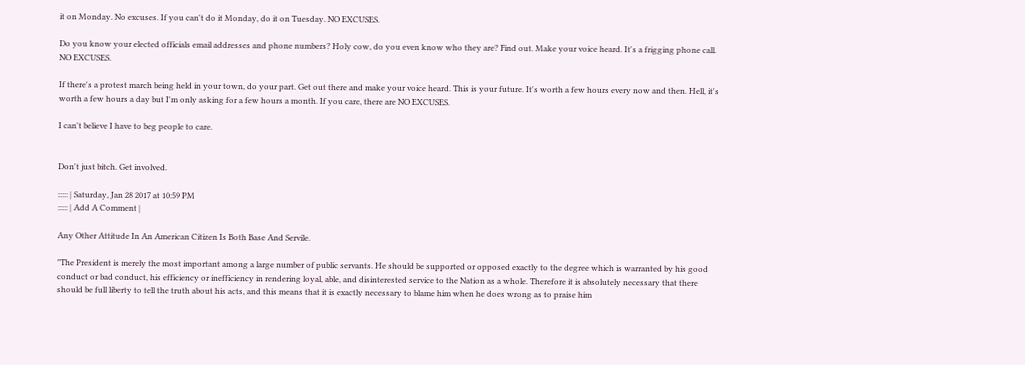it on Monday. No excuses. If you can't do it Monday, do it on Tuesday. NO EXCUSES.

Do you know your elected officials email addresses and phone numbers? Holy cow, do you even know who they are? Find out. Make your voice heard. It's a frigging phone call. NO EXCUSES.

If there's a protest march being held in your town, do your part. Get out there and make your voice heard. This is your future. It's worth a few hours every now and then. Hell, it's worth a few hours a day but I'm only asking for a few hours a month. If you care, there are NO EXCUSES.

I can't believe I have to beg people to care.


Don't just bitch. Get involved.

::::: | Saturday, Jan 28 2017 at 10:59 PM
::::: | Add A Comment |

Any Other Attitude In An American Citizen Is Both Base And Servile.

"The President is merely the most important among a large number of public servants. He should be supported or opposed exactly to the degree which is warranted by his good conduct or bad conduct, his efficiency or inefficiency in rendering loyal, able, and disinterested service to the Nation as a whole. Therefore it is absolutely necessary that there should be full liberty to tell the truth about his acts, and this means that it is exactly necessary to blame him when he does wrong as to praise him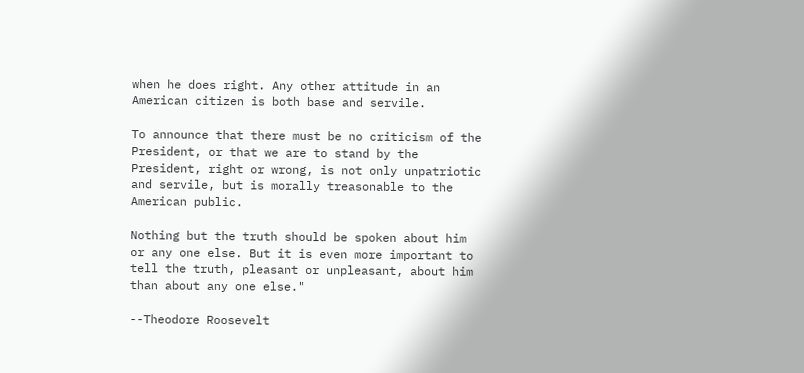when he does right. Any other attitude in an American citizen is both base and servile.

To announce that there must be no criticism of the President, or that we are to stand by the President, right or wrong, is not only unpatriotic and servile, but is morally treasonable to the American public.

Nothing but the truth should be spoken about him or any one else. But it is even more important to tell the truth, pleasant or unpleasant, about him than about any one else."

--Theodore Roosevelt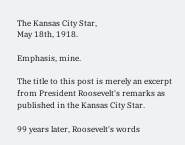The Kansas City Star,
May 18th, 1918.

Emphasis, mine.

The title to this post is merely an excerpt from President Roosevelt's remarks as published in the Kansas City Star.

99 years later, Roosevelt's words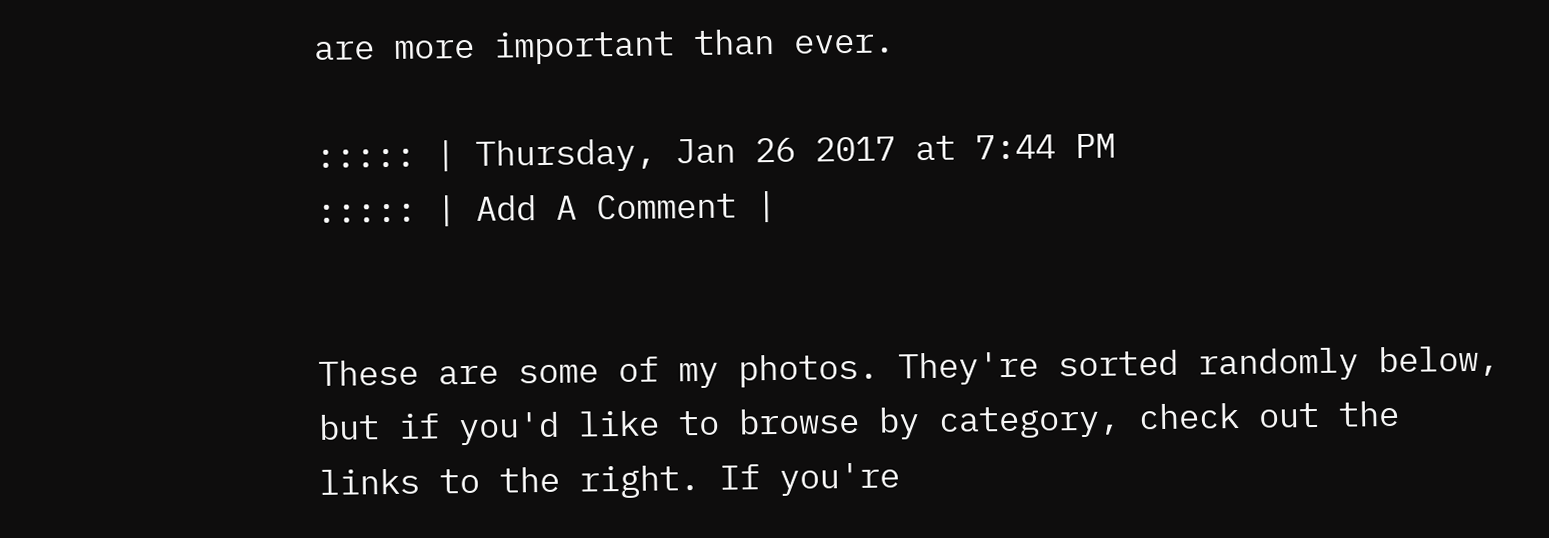are more important than ever.

::::: | Thursday, Jan 26 2017 at 7:44 PM
::::: | Add A Comment |


These are some of my photos. They're sorted randomly below, but if you'd like to browse by category, check out the links to the right. If you're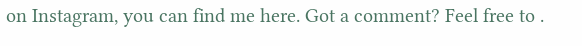on Instagram, you can find me here. Got a comment? Feel free to .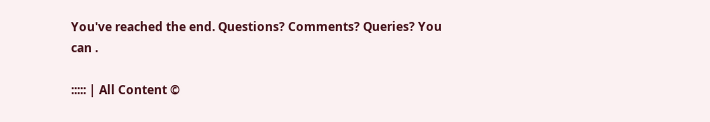You've reached the end. Questions? Comments? Queries? You can .

::::: | All Content ©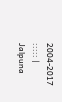2004-2017
::::: | Jalpuna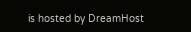is hosted by DreamHost